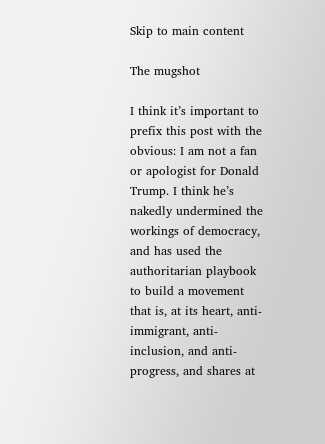Skip to main content

The mugshot

I think it’s important to prefix this post with the obvious: I am not a fan or apologist for Donald Trump. I think he’s nakedly undermined the workings of democracy, and has used the authoritarian playbook to build a movement that is, at its heart, anti-immigrant, anti-inclusion, and anti-progress, and shares at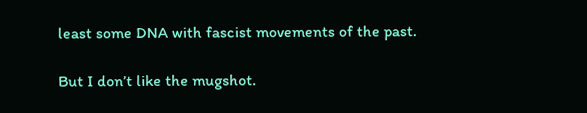least some DNA with fascist movements of the past.

But I don’t like the mugshot.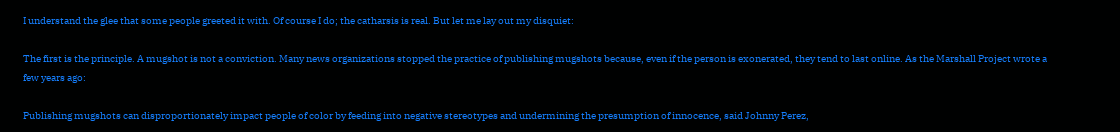I understand the glee that some people greeted it with. Of course I do; the catharsis is real. But let me lay out my disquiet:

The first is the principle. A mugshot is not a conviction. Many news organizations stopped the practice of publishing mugshots because, even if the person is exonerated, they tend to last online. As the Marshall Project wrote a few years ago:

Publishing mugshots can disproportionately impact people of color by feeding into negative stereotypes and undermining the presumption of innocence, said Johnny Perez,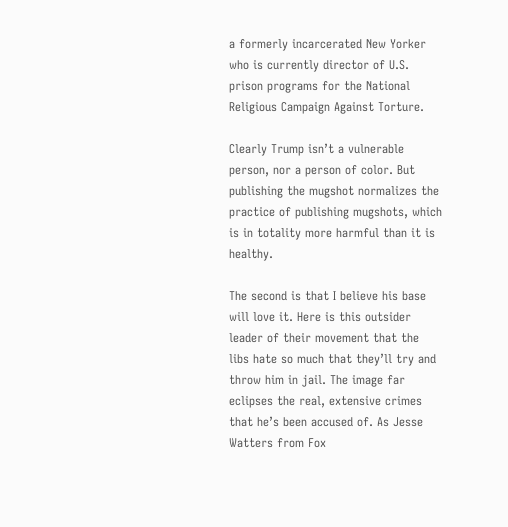a formerly incarcerated New Yorker who is currently director of U.S. prison programs for the National Religious Campaign Against Torture.

Clearly Trump isn’t a vulnerable person, nor a person of color. But publishing the mugshot normalizes the practice of publishing mugshots, which is in totality more harmful than it is healthy.

The second is that I believe his base will love it. Here is this outsider leader of their movement that the libs hate so much that they’ll try and throw him in jail. The image far eclipses the real, extensive crimes that he’s been accused of. As Jesse Watters from Fox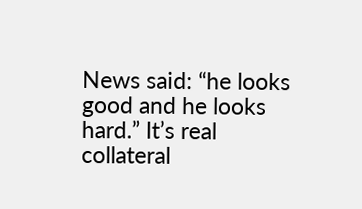News said: “he looks good and he looks hard.” It’s real collateral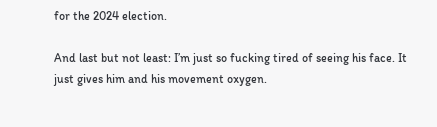for the 2024 election.

And last but not least: I’m just so fucking tired of seeing his face. It just gives him and his movement oxygen.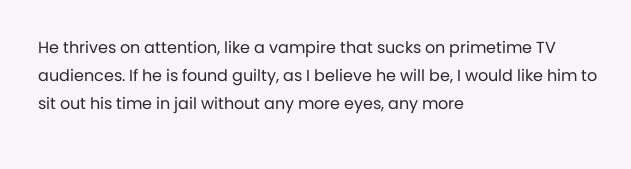He thrives on attention, like a vampire that sucks on primetime TV audiences. If he is found guilty, as I believe he will be, I would like him to sit out his time in jail without any more eyes, any more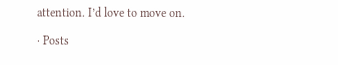attention. I’d love to move on.

· Posts